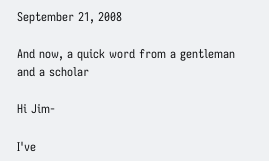September 21, 2008

And now, a quick word from a gentleman and a scholar

Hi Jim-

I've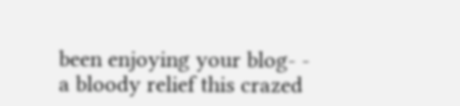been enjoying your blog- - a bloody relief this crazed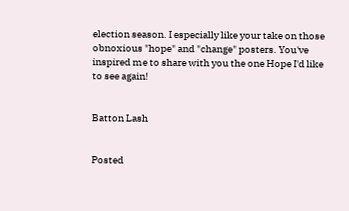election season. I especially like your take on those obnoxious "hope" and "change" posters. You've inspired me to share with you the one Hope I'd like to see again!


Batton Lash


Posted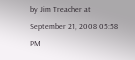by Jim Treacher at September 21, 2008 05:58 PM